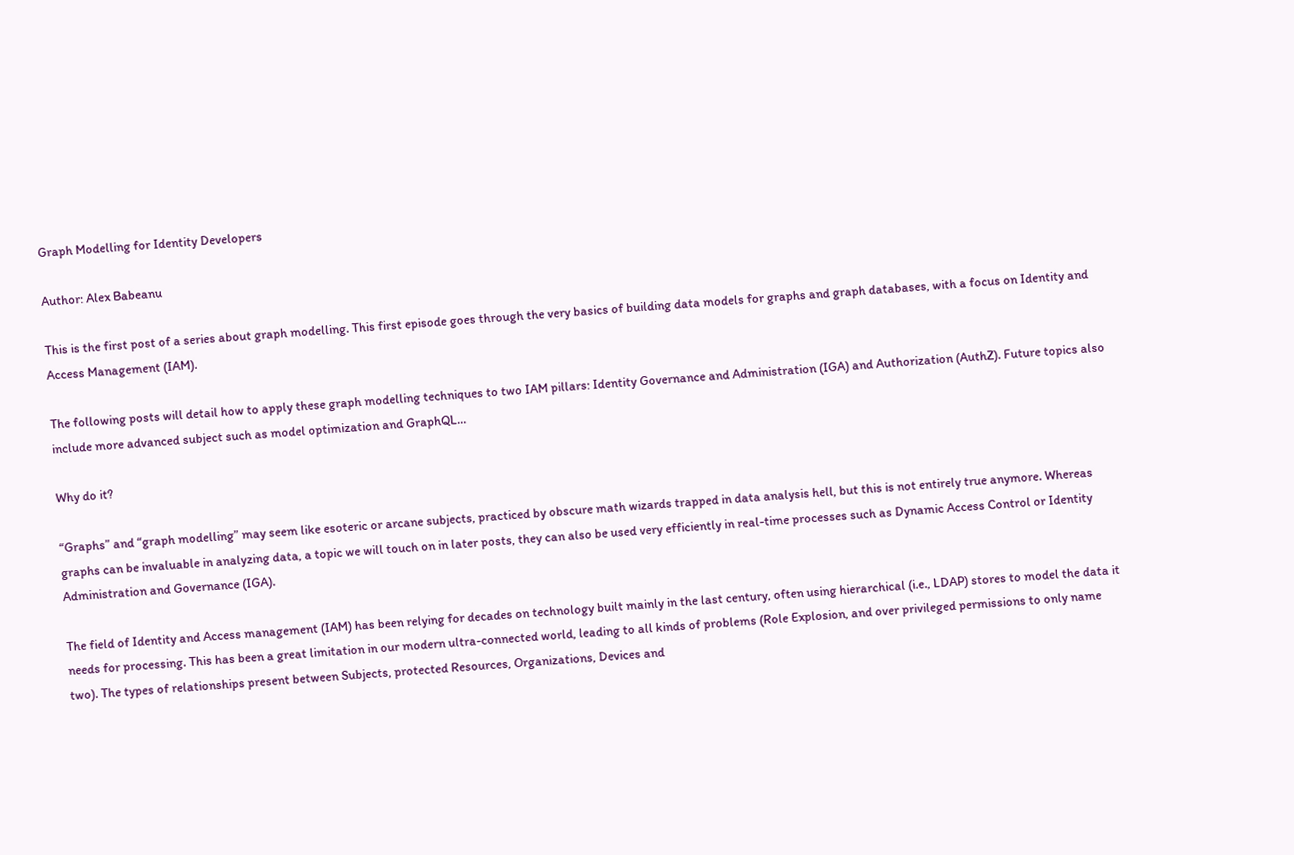Graph Modelling for Identity Developers

Author: Alex Babeanu

This is the first post of a series about graph modelling. This first episode goes through the very basics of building data models for graphs and graph databases, with a focus on Identity and Access Management (IAM).

The following posts will detail how to apply these graph modelling techniques to two IAM pillars: Identity Governance and Administration (IGA) and Authorization (AuthZ). Future topics also include more advanced subject such as model optimization and GraphQL…

Why do it?

“Graphs” and “graph modelling” may seem like esoteric or arcane subjects, practiced by obscure math wizards trapped in data analysis hell, but this is not entirely true anymore. Whereas graphs can be invaluable in analyzing data, a topic we will touch on in later posts, they can also be used very efficiently in real-time processes such as Dynamic Access Control or Identity Administration and Governance (IGA).

The field of Identity and Access management (IAM) has been relying for decades on technology built mainly in the last century, often using hierarchical (i.e., LDAP) stores to model the data it needs for processing. This has been a great limitation in our modern ultra-connected world, leading to all kinds of problems (Role Explosion, and over privileged permissions to only name two). The types of relationships present between Subjects, protected Resources, Organizations, Devices and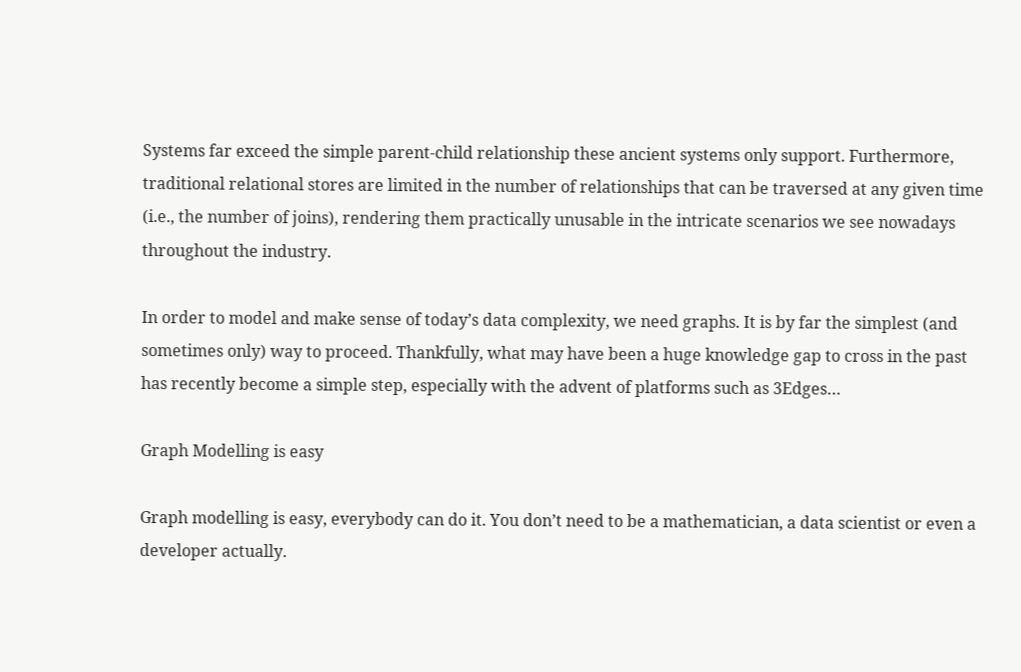Systems far exceed the simple parent-child relationship these ancient systems only support. Furthermore, traditional relational stores are limited in the number of relationships that can be traversed at any given time (i.e., the number of joins), rendering them practically unusable in the intricate scenarios we see nowadays throughout the industry.

In order to model and make sense of today’s data complexity, we need graphs. It is by far the simplest (and sometimes only) way to proceed. Thankfully, what may have been a huge knowledge gap to cross in the past has recently become a simple step, especially with the advent of platforms such as 3Edges…

Graph Modelling is easy

Graph modelling is easy, everybody can do it. You don’t need to be a mathematician, a data scientist or even a developer actually.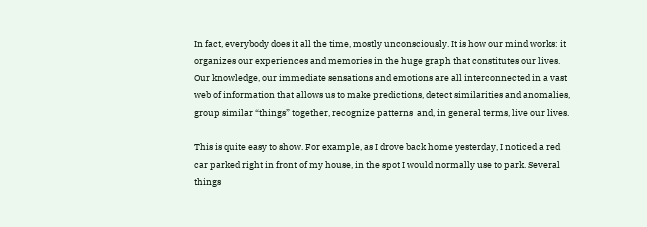In fact, everybody does it all the time, mostly unconsciously. It is how our mind works: it organizes our experiences and memories in the huge graph that constitutes our lives. Our knowledge, our immediate sensations and emotions are all interconnected in a vast web of information that allows us to make predictions, detect similarities and anomalies, group similar “things” together, recognize patterns  and, in general terms, live our lives.

This is quite easy to show. For example, as I drove back home yesterday, I noticed a red car parked right in front of my house, in the spot I would normally use to park. Several things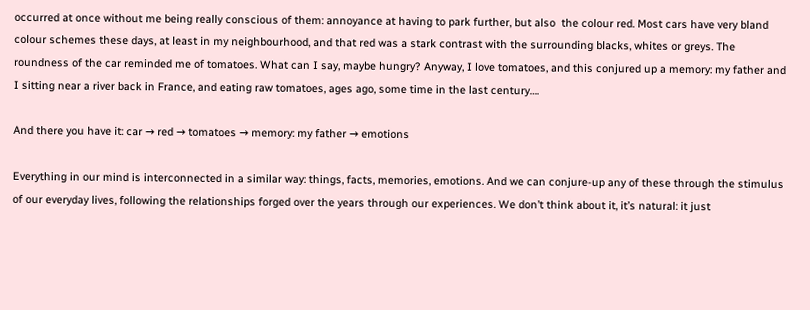occurred at once without me being really conscious of them: annoyance at having to park further, but also  the colour red. Most cars have very bland colour schemes these days, at least in my neighbourhood, and that red was a stark contrast with the surrounding blacks, whites or greys. The roundness of the car reminded me of tomatoes. What can I say, maybe hungry? Anyway, I love tomatoes, and this conjured up a memory: my father and I sitting near a river back in France, and eating raw tomatoes, ages ago, some time in the last century….

And there you have it: car → red → tomatoes → memory: my father → emotions

Everything in our mind is interconnected in a similar way: things, facts, memories, emotions. And we can conjure-up any of these through the stimulus of our everyday lives, following the relationships forged over the years through our experiences. We don’t think about it, it’s natural: it just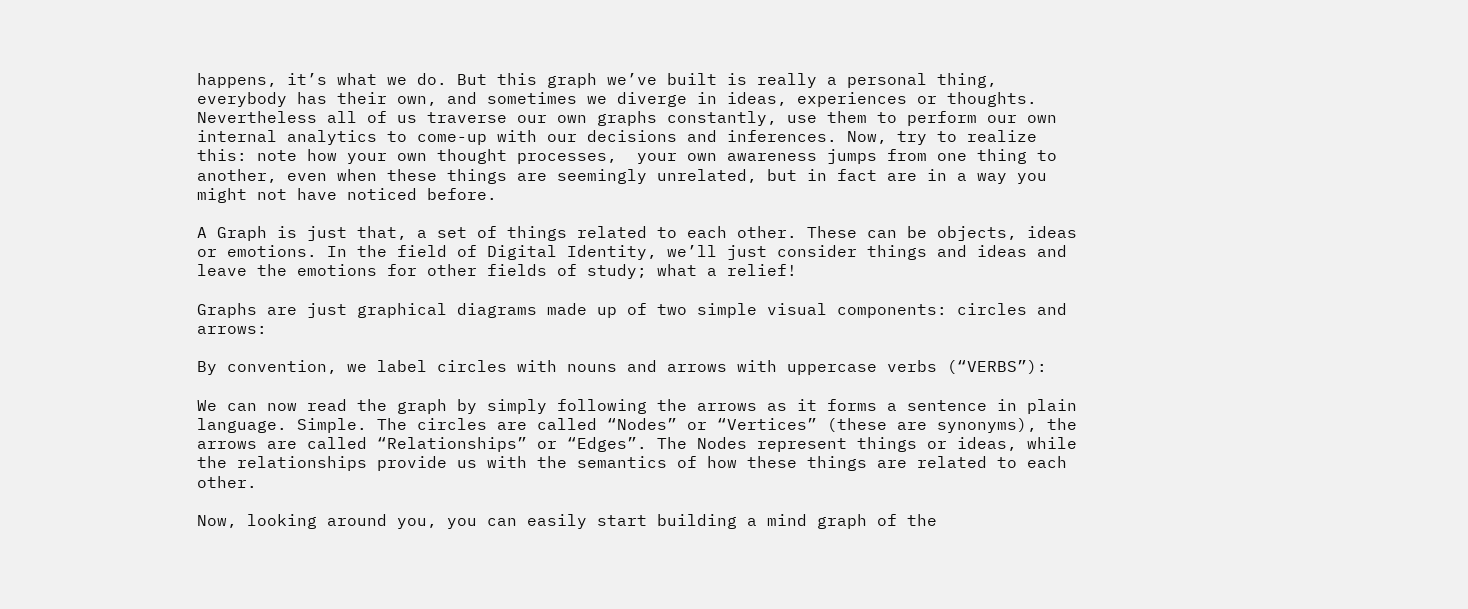happens, it’s what we do. But this graph we’ve built is really a personal thing, everybody has their own, and sometimes we diverge in ideas, experiences or thoughts. Nevertheless all of us traverse our own graphs constantly, use them to perform our own internal analytics to come-up with our decisions and inferences. Now, try to realize this: note how your own thought processes,  your own awareness jumps from one thing to another, even when these things are seemingly unrelated, but in fact are in a way you might not have noticed before.

A Graph is just that, a set of things related to each other. These can be objects, ideas or emotions. In the field of Digital Identity, we’ll just consider things and ideas and leave the emotions for other fields of study; what a relief!

Graphs are just graphical diagrams made up of two simple visual components: circles and arrows:

By convention, we label circles with nouns and arrows with uppercase verbs (“VERBS”):

We can now read the graph by simply following the arrows as it forms a sentence in plain language. Simple. The circles are called “Nodes” or “Vertices” (these are synonyms), the arrows are called “Relationships” or “Edges”. The Nodes represent things or ideas, while the relationships provide us with the semantics of how these things are related to each other.

Now, looking around you, you can easily start building a mind graph of the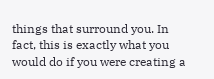things that surround you. In fact, this is exactly what you would do if you were creating a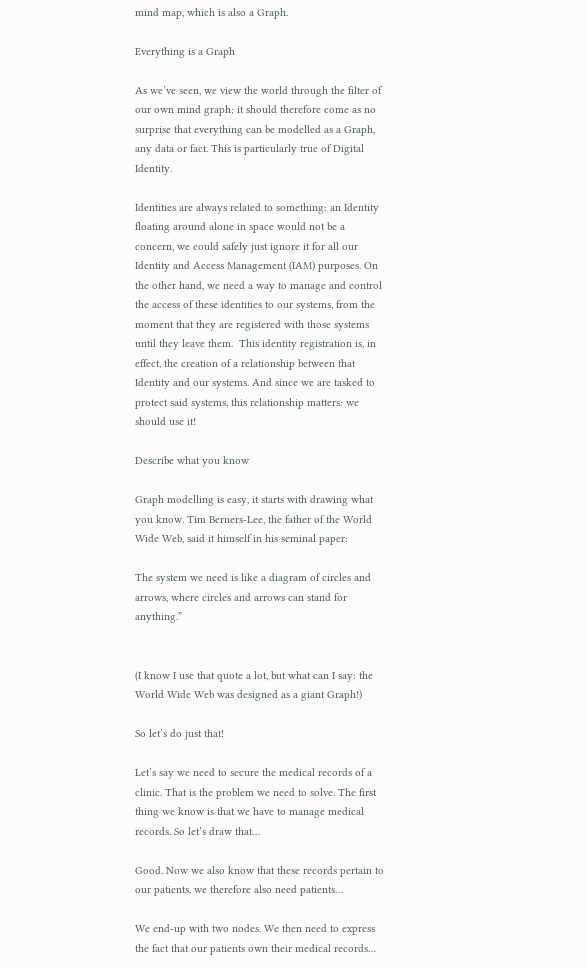mind map, which is also a Graph.

Everything is a Graph

As we’ve seen, we view the world through the filter of our own mind graph; it should therefore come as no surprise that everything can be modelled as a Graph, any data or fact. This is particularly true of Digital Identity.

Identities are always related to something: an Identity floating around alone in space would not be a concern, we could safely just ignore it for all our Identity and Access Management (IAM) purposes. On the other hand, we need a way to manage and control the access of these identities to our systems, from the moment that they are registered with those systems until they leave them.  This identity registration is, in effect, the creation of a relationship between that Identity and our systems. And since we are tasked to protect said systems, this relationship matters: we should use it!

Describe what you know

Graph modelling is easy, it starts with drawing what you know. Tim Berners-Lee, the father of the World Wide Web, said it himself in his seminal paper:

The system we need is like a diagram of circles and arrows, where circles and arrows can stand for anything.”


(I know I use that quote a lot, but what can I say: the World Wide Web was designed as a giant Graph!)

So let’s do just that!

Let’s say we need to secure the medical records of a clinic. That is the problem we need to solve. The first thing we know is that we have to manage medical records. So let’s draw that…

Good. Now we also know that these records pertain to our patients, we therefore also need patients…

We end-up with two nodes. We then need to express the fact that our patients own their medical records…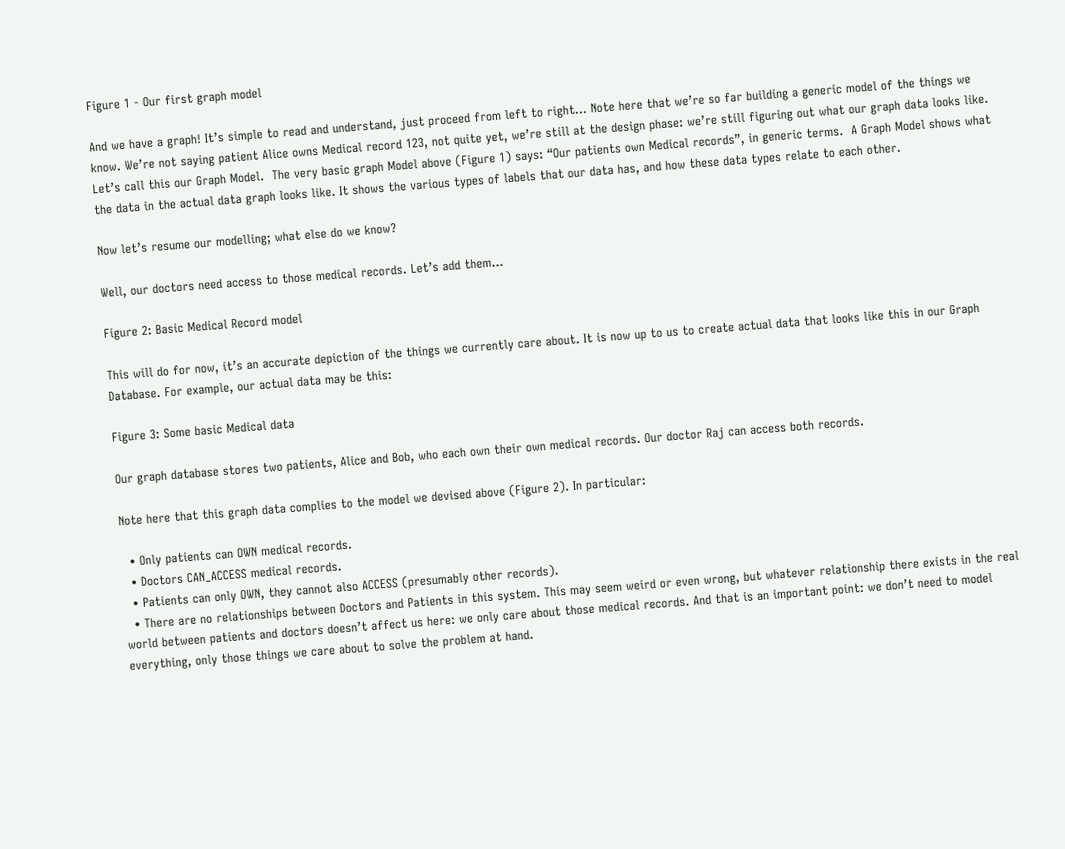Figure 1 - Our first graph model

And we have a graph! It’s simple to read and understand, just proceed from left to right... Note here that we’re so far building a generic model of the things we know. We’re not saying patient Alice owns Medical record 123, not quite yet, we’re still at the design phase: we’re still figuring out what our graph data looks like. Let’s call this our Graph Model.  The very basic graph Model above (Figure 1) says: “Our patients own Medical records”, in generic terms.  A Graph Model shows what the data in the actual data graph looks like. It shows the various types of labels that our data has, and how these data types relate to each other.

Now let’s resume our modelling; what else do we know?

Well, our doctors need access to those medical records. Let’s add them…

Figure 2: Basic Medical Record model

This will do for now, it’s an accurate depiction of the things we currently care about. It is now up to us to create actual data that looks like this in our Graph Database. For example, our actual data may be this:

Figure 3: Some basic Medical data

Our graph database stores two patients, Alice and Bob, who each own their own medical records. Our doctor Raj can access both records.

Note here that this graph data complies to the model we devised above (Figure 2). In particular:

  • Only patients can OWN medical records.
  • Doctors CAN_ACCESS medical records.
  • Patients can only OWN, they cannot also ACCESS (presumably other records).
  • There are no relationships between Doctors and Patients in this system. This may seem weird or even wrong, but whatever relationship there exists in the real world between patients and doctors doesn’t affect us here: we only care about those medical records. And that is an important point: we don’t need to model everything, only those things we care about to solve the problem at hand.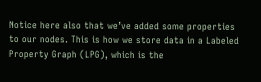Notice here also that we’ve added some properties to our nodes. This is how we store data in a Labeled Property Graph (LPG), which is the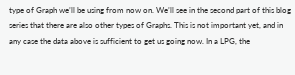type of Graph we’ll be using from now on. We’ll see in the second part of this blog series that there are also other types of Graphs. This is not important yet, and in any case the data above is sufficient to get us going now. In a LPG, the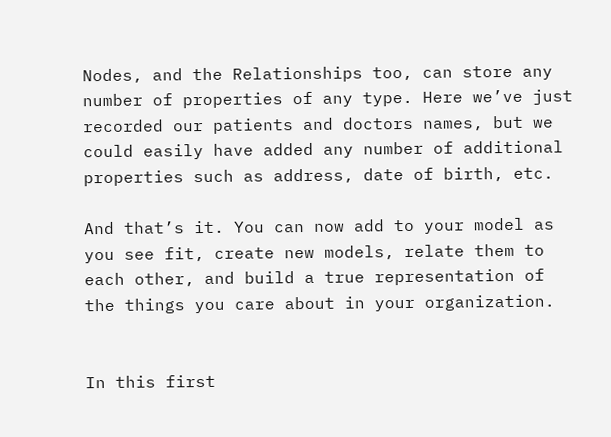Nodes, and the Relationships too, can store any number of properties of any type. Here we’ve just recorded our patients and doctors names, but we could easily have added any number of additional properties such as address, date of birth, etc.

And that’s it. You can now add to your model as you see fit, create new models, relate them to each other, and build a true representation of the things you care about in your organization.


In this first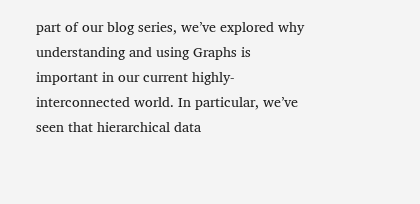part of our blog series, we’ve explored why understanding and using Graphs is important in our current highly-interconnected world. In particular, we’ve seen that hierarchical data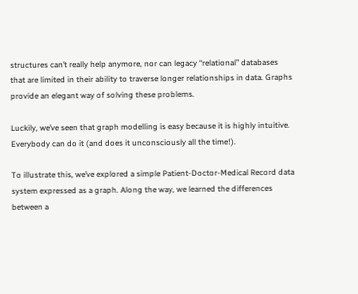structures can’t really help anymore, nor can legacy “relational” databases that are limited in their ability to traverse longer relationships in data. Graphs provide an elegant way of solving these problems.

Luckily, we’ve seen that graph modelling is easy because it is highly intuitive. Everybody can do it (and does it unconsciously all the time!).

To illustrate this, we’ve explored a simple Patient-Doctor-Medical Record data system expressed as a graph. Along the way, we learned the differences between a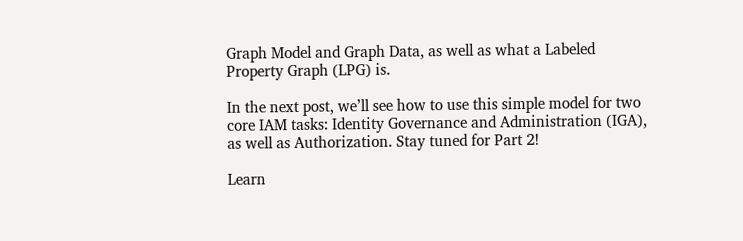Graph Model and Graph Data, as well as what a Labeled Property Graph (LPG) is.

In the next post, we’ll see how to use this simple model for two core IAM tasks: Identity Governance and Administration (IGA), as well as Authorization. Stay tuned for Part 2!

Learn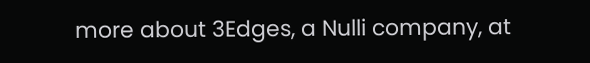more about 3Edges, a Nulli company, at